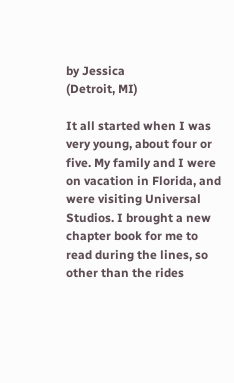by Jessica
(Detroit, MI)

It all started when I was very young, about four or five. My family and I were on vacation in Florida, and were visiting Universal Studios. I brought a new chapter book for me to read during the lines, so other than the rides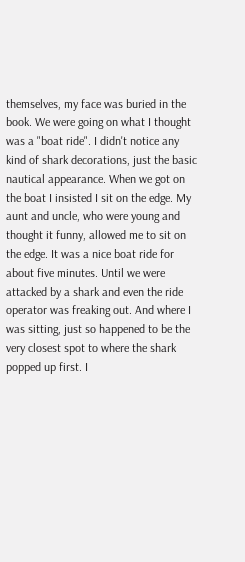themselves, my face was buried in the book. We were going on what I thought was a "boat ride". I didn't notice any kind of shark decorations, just the basic nautical appearance. When we got on the boat I insisted I sit on the edge. My aunt and uncle, who were young and thought it funny, allowed me to sit on the edge. It was a nice boat ride for about five minutes. Until we were attacked by a shark and even the ride operator was freaking out. And where I was sitting, just so happened to be the very closest spot to where the shark popped up first. I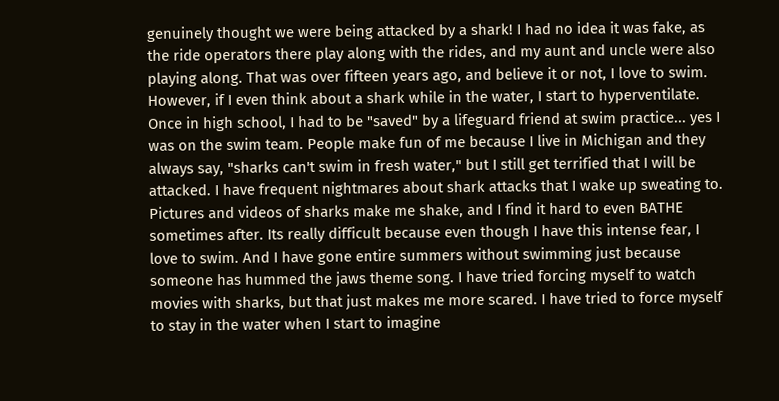genuinely thought we were being attacked by a shark! I had no idea it was fake, as the ride operators there play along with the rides, and my aunt and uncle were also playing along. That was over fifteen years ago, and believe it or not, I love to swim. However, if I even think about a shark while in the water, I start to hyperventilate. Once in high school, I had to be "saved" by a lifeguard friend at swim practice... yes I was on the swim team. People make fun of me because I live in Michigan and they always say, "sharks can't swim in fresh water," but I still get terrified that I will be attacked. I have frequent nightmares about shark attacks that I wake up sweating to. Pictures and videos of sharks make me shake, and I find it hard to even BATHE sometimes after. Its really difficult because even though I have this intense fear, I love to swim. And I have gone entire summers without swimming just because someone has hummed the jaws theme song. I have tried forcing myself to watch movies with sharks, but that just makes me more scared. I have tried to force myself to stay in the water when I start to imagine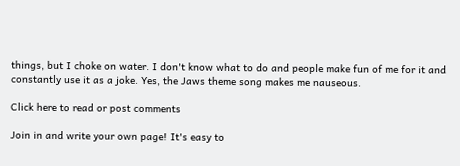things, but I choke on water. I don't know what to do and people make fun of me for it and constantly use it as a joke. Yes, the Jaws theme song makes me nauseous.

Click here to read or post comments

Join in and write your own page! It's easy to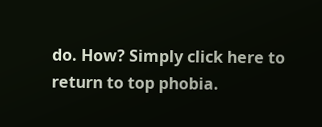do. How? Simply click here to return to top phobia.